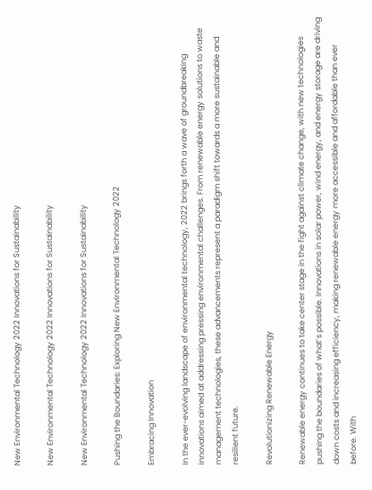New Environmental Technology 2022 Innovations for Sustainability

New Environmental Technology 2022 Innovations for Sustainability

New Environmental Technology 2022 Innovations for Sustainability

Pushing the Boundaries: Exploring New Environmental Technology 2022

Embracing Innovation

In the ever-evolving landscape of environmental technology, 2022 brings forth a wave of groundbreaking innovations aimed at addressing pressing environmental challenges. From renewable energy solutions to waste management technologies, these advancements represent a paradigm shift towards a more sustainable and resilient future.

Revolutionizing Renewable Energy

Renewable energy continues to take center stage in the fight against climate change, with new technologies pushing the boundaries of what’s possible. Innovations in solar power, wind energy, and energy storage are driving down costs and increasing efficiency, making renewable energy more accessible and affordable than ever before. With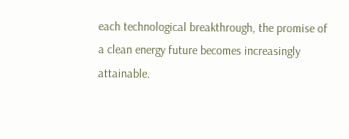each technological breakthrough, the promise of a clean energy future becomes increasingly attainable.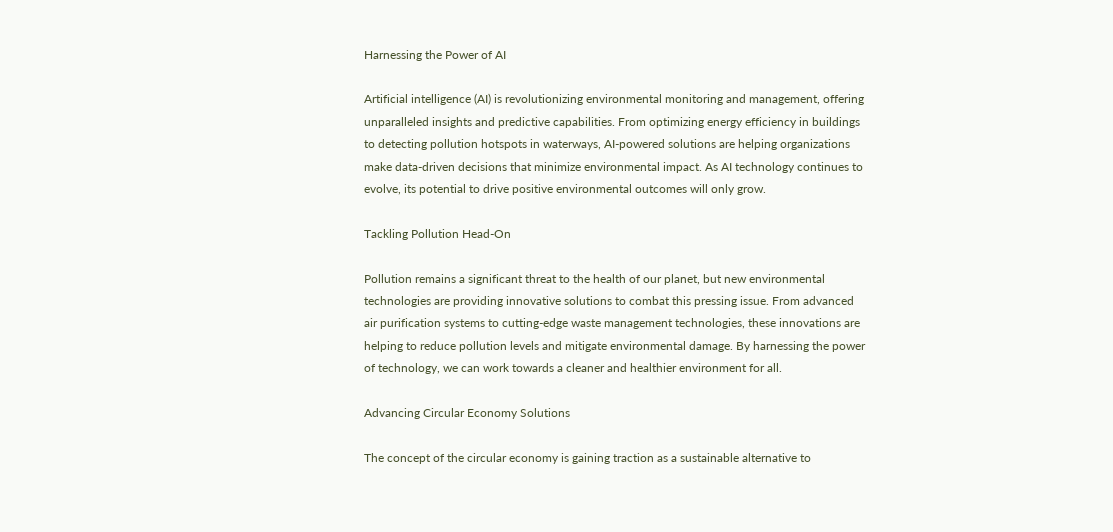Harnessing the Power of AI

Artificial intelligence (AI) is revolutionizing environmental monitoring and management, offering unparalleled insights and predictive capabilities. From optimizing energy efficiency in buildings to detecting pollution hotspots in waterways, AI-powered solutions are helping organizations make data-driven decisions that minimize environmental impact. As AI technology continues to evolve, its potential to drive positive environmental outcomes will only grow.

Tackling Pollution Head-On

Pollution remains a significant threat to the health of our planet, but new environmental technologies are providing innovative solutions to combat this pressing issue. From advanced air purification systems to cutting-edge waste management technologies, these innovations are helping to reduce pollution levels and mitigate environmental damage. By harnessing the power of technology, we can work towards a cleaner and healthier environment for all.

Advancing Circular Economy Solutions

The concept of the circular economy is gaining traction as a sustainable alternative to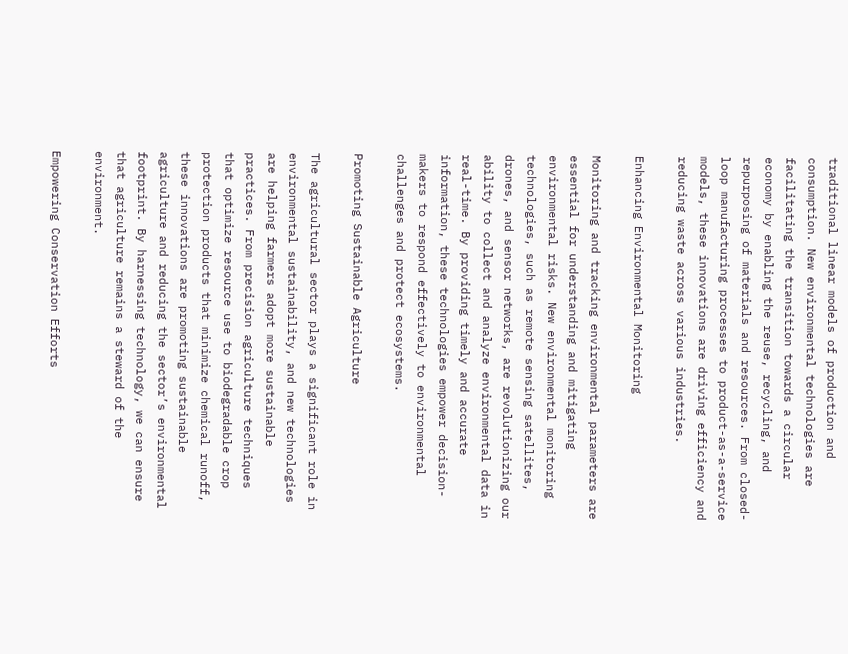traditional linear models of production and consumption. New environmental technologies are facilitating the transition towards a circular economy by enabling the reuse, recycling, and repurposing of materials and resources. From closed-loop manufacturing processes to product-as-a-service models, these innovations are driving efficiency and reducing waste across various industries.

Enhancing Environmental Monitoring

Monitoring and tracking environmental parameters are essential for understanding and mitigating environmental risks. New environmental monitoring technologies, such as remote sensing satellites, drones, and sensor networks, are revolutionizing our ability to collect and analyze environmental data in real-time. By providing timely and accurate information, these technologies empower decision-makers to respond effectively to environmental challenges and protect ecosystems.

Promoting Sustainable Agriculture

The agricultural sector plays a significant role in environmental sustainability, and new technologies are helping farmers adopt more sustainable practices. From precision agriculture techniques that optimize resource use to biodegradable crop protection products that minimize chemical runoff, these innovations are promoting sustainable agriculture and reducing the sector’s environmental footprint. By harnessing technology, we can ensure that agriculture remains a steward of the environment.

Empowering Conservation Efforts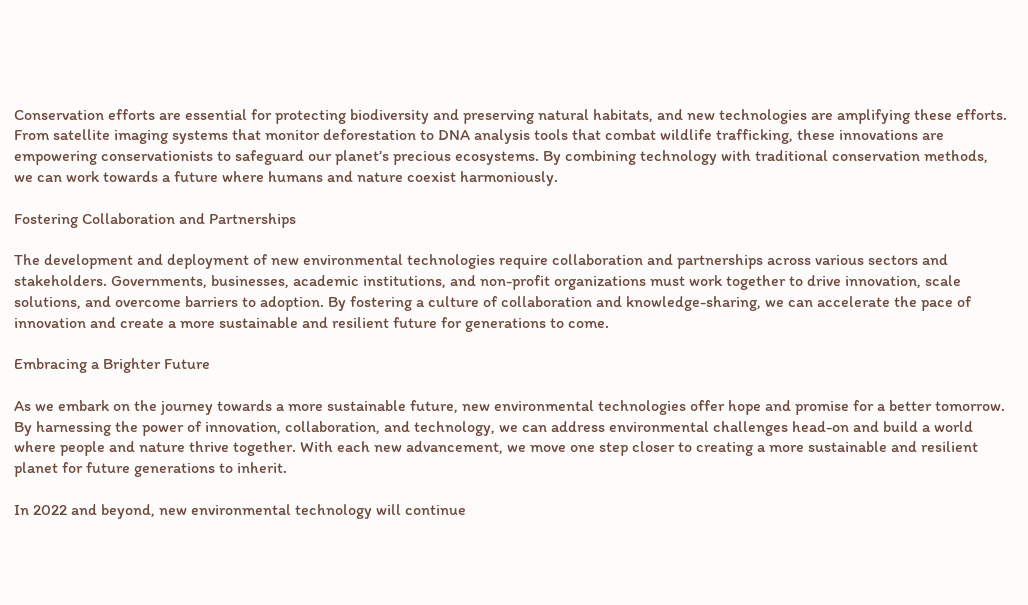Conservation efforts are essential for protecting biodiversity and preserving natural habitats, and new technologies are amplifying these efforts. From satellite imaging systems that monitor deforestation to DNA analysis tools that combat wildlife trafficking, these innovations are empowering conservationists to safeguard our planet’s precious ecosystems. By combining technology with traditional conservation methods, we can work towards a future where humans and nature coexist harmoniously.

Fostering Collaboration and Partnerships

The development and deployment of new environmental technologies require collaboration and partnerships across various sectors and stakeholders. Governments, businesses, academic institutions, and non-profit organizations must work together to drive innovation, scale solutions, and overcome barriers to adoption. By fostering a culture of collaboration and knowledge-sharing, we can accelerate the pace of innovation and create a more sustainable and resilient future for generations to come.

Embracing a Brighter Future

As we embark on the journey towards a more sustainable future, new environmental technologies offer hope and promise for a better tomorrow. By harnessing the power of innovation, collaboration, and technology, we can address environmental challenges head-on and build a world where people and nature thrive together. With each new advancement, we move one step closer to creating a more sustainable and resilient planet for future generations to inherit.

In 2022 and beyond, new environmental technology will continue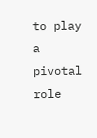to play a pivotal role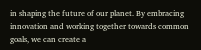in shaping the future of our planet. By embracing innovation and working together towards common goals, we can create a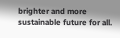brighter and more sustainable future for all.